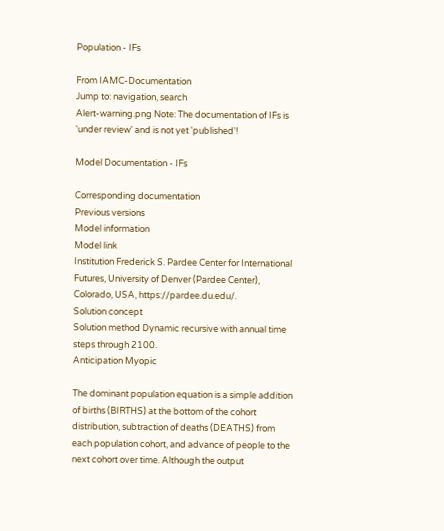Population - IFs

From IAMC-Documentation
Jump to: navigation, search
Alert-warning.png Note: The documentation of IFs is 'under review' and is not yet 'published'!

Model Documentation - IFs

Corresponding documentation
Previous versions
Model information
Model link
Institution Frederick S. Pardee Center for International Futures, University of Denver (Pardee Center), Colorado, USA, https://pardee.du.edu/.
Solution concept
Solution method Dynamic recursive with annual time steps through 2100.
Anticipation Myopic

The dominant population equation is a simple addition of births (BIRTHS) at the bottom of the cohort distribution, subtraction of deaths (DEATHS) from each population cohort, and advance of people to the next cohort over time. Although the output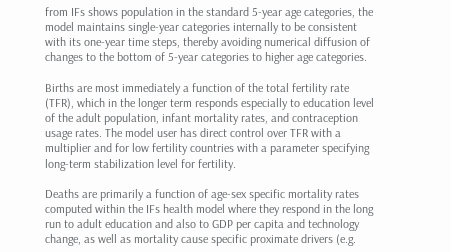from IFs shows population in the standard 5-year age categories, the model maintains single-year categories internally to be consistent with its one-year time steps, thereby avoiding numerical diffusion of changes to the bottom of 5-year categories to higher age categories.

Births are most immediately a function of the total fertility rate (TFR), which in the longer term responds especially to education level of the adult population, infant mortality rates, and contraception usage rates. The model user has direct control over TFR with a multiplier and for low fertility countries with a parameter specifying long-term stabilization level for fertility.

Deaths are primarily a function of age-sex specific mortality rates computed within the IFs health model where they respond in the long run to adult education and also to GDP per capita and technology change, as well as mortality cause specific proximate drivers (e.g.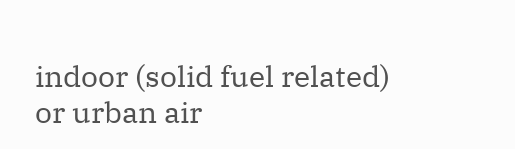indoor (solid fuel related) or urban air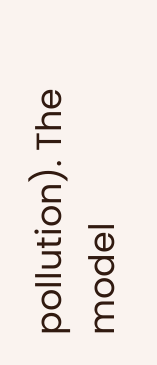pollution). The model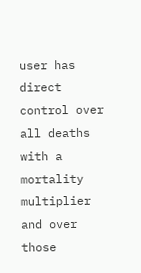user has direct control over all deaths with a mortality multiplier and over those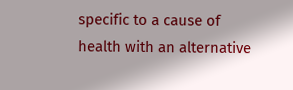specific to a cause of health with an alternative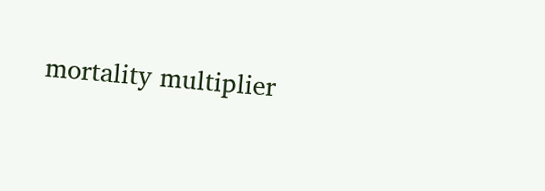mortality multiplier